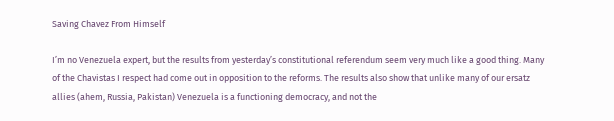Saving Chavez From Himself

I’m no Venezuela expert, but the results from yesterday’s constitutional referendum seem very much like a good thing. Many of the Chavistas I respect had come out in opposition to the reforms. The results also show that unlike many of our ersatz allies (ahem, Russia, Pakistan) Venezuela is a functioning democracy, and not the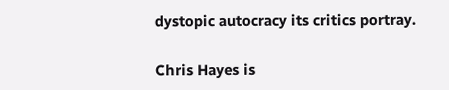dystopic autocracy its critics portray.

Chris Hayes is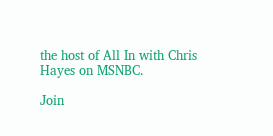the host of All In with Chris Hayes on MSNBC.

Join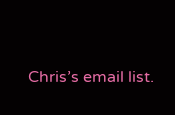Chris’s email list.